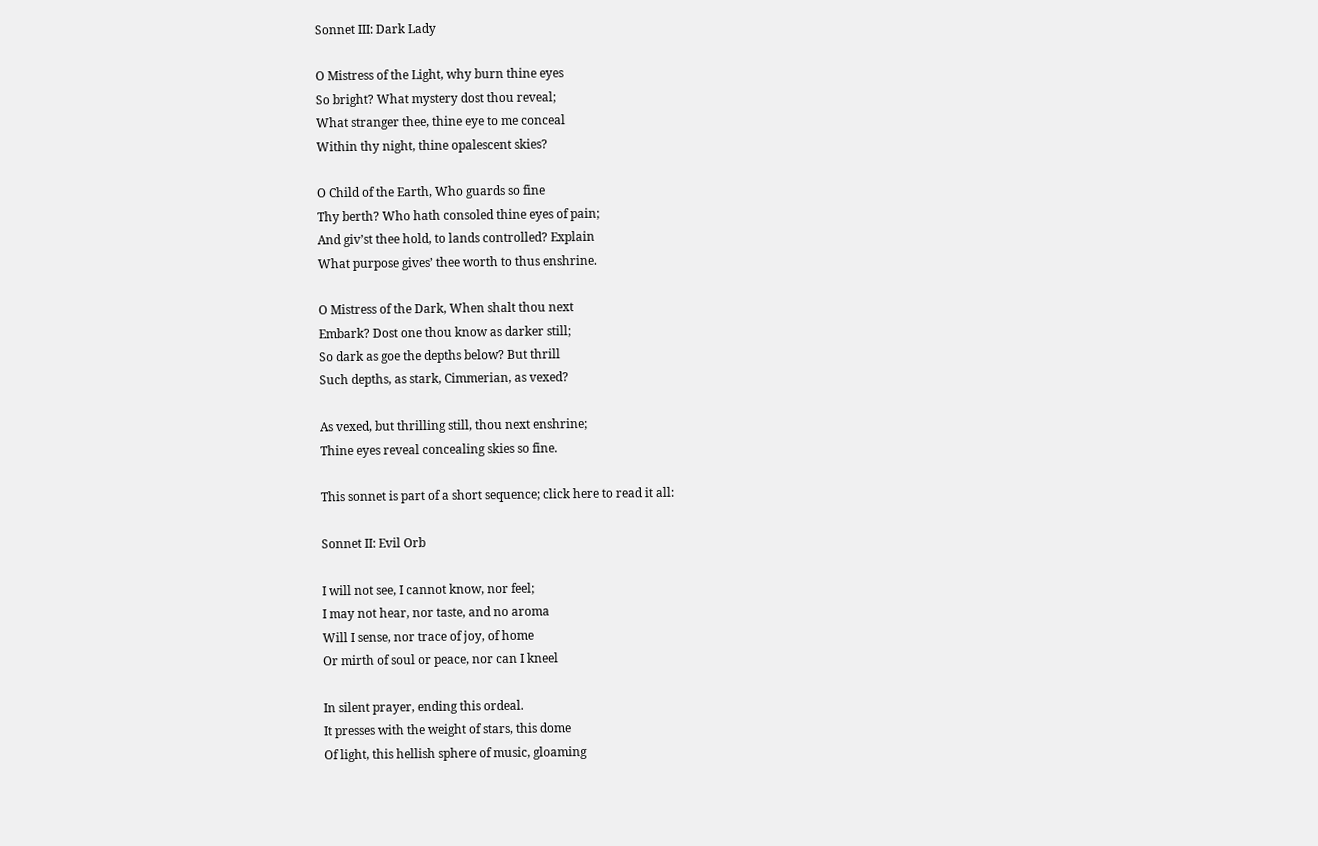Sonnet III: Dark Lady

O Mistress of the Light, why burn thine eyes
So bright? What mystery dost thou reveal;
What stranger thee, thine eye to me conceal
Within thy night, thine opalescent skies?

O Child of the Earth, Who guards so fine
Thy berth? Who hath consoled thine eyes of pain;
And giv’st thee hold, to lands controlled? Explain
What purpose gives’ thee worth to thus enshrine.

O Mistress of the Dark, When shalt thou next
Embark? Dost one thou know as darker still;
So dark as goe the depths below? But thrill
Such depths, as stark, Cimmerian, as vexed?

As vexed, but thrilling still, thou next enshrine;
Thine eyes reveal concealing skies so fine.

This sonnet is part of a short sequence; click here to read it all:

Sonnet II: Evil Orb

I will not see, I cannot know, nor feel;
I may not hear, nor taste, and no aroma
Will I sense, nor trace of joy, of home
Or mirth of soul or peace, nor can I kneel

In silent prayer, ending this ordeal.
It presses with the weight of stars, this dome
Of light, this hellish sphere of music, gloaming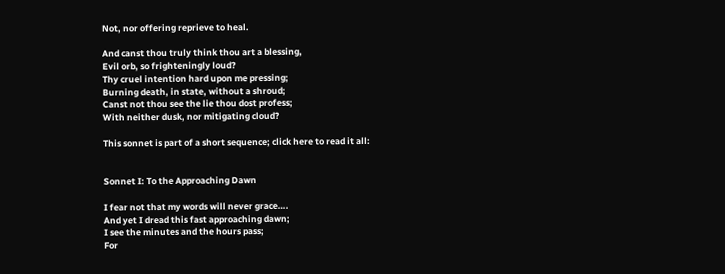Not, nor offering reprieve to heal.

And canst thou truly think thou art a blessing,
Evil orb, so frighteningly loud?
Thy cruel intention hard upon me pressing;
Burning death, in state, without a shroud;
Canst not thou see the lie thou dost profess;
With neither dusk, nor mitigating cloud?

This sonnet is part of a short sequence; click here to read it all:


Sonnet I: To the Approaching Dawn

I fear not that my words will never grace….
And yet I dread this fast approaching dawn;
I see the minutes and the hours pass;
For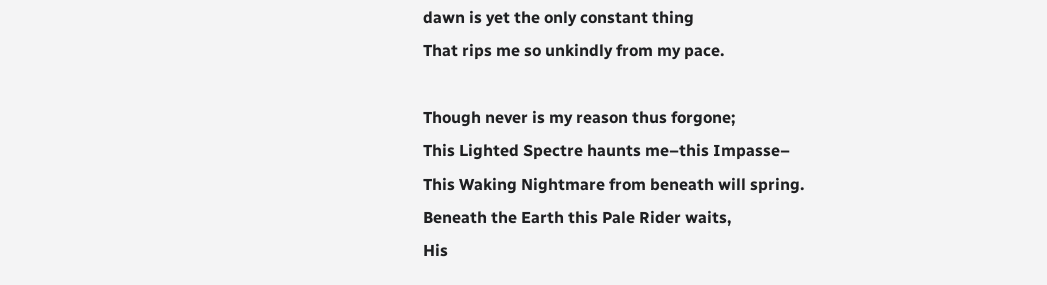dawn is yet the only constant thing
That rips me so unkindly from my pace.

Though never is my reason thus forgone;
This Lighted Spectre haunts me–this Impasse–
This Waking Nightmare from beneath will spring.
Beneath the Earth this Pale Rider waits,
His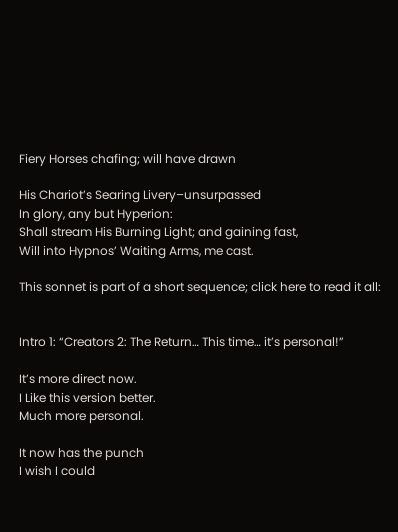Fiery Horses chafing; will have drawn

His Chariot’s Searing Livery–unsurpassed
In glory, any but Hyperion:
Shall stream His Burning Light; and gaining fast,
Will into Hypnos’ Waiting Arms, me cast.

This sonnet is part of a short sequence; click here to read it all:


Intro 1: “Creators 2: The Return… This time… it’s personal!”

It’s more direct now.
I Like this version better.
Much more personal.

It now has the punch
I wish I could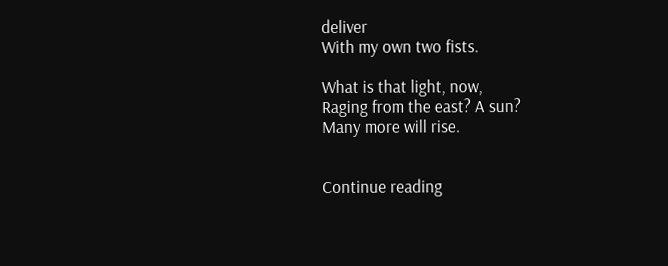deliver
With my own two fists.

What is that light, now,
Raging from the east? A sun?
Many more will rise.


Continue reading